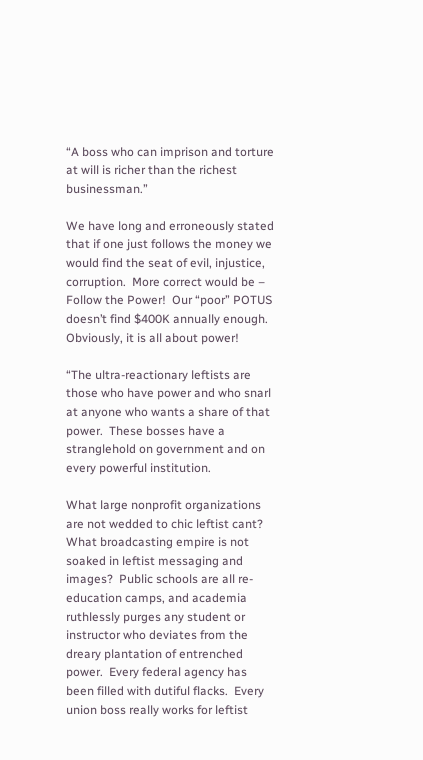“A boss who can imprison and torture at will is richer than the richest businessman.”

We have long and erroneously stated that if one just follows the money we would find the seat of evil, injustice, corruption.  More correct would be – Follow the Power!  Our “poor” POTUS doesn’t find $400K annually enough.  Obviously, it is all about power!

“The ultra-reactionary leftists are those who have power and who snarl at anyone who wants a share of that power.  These bosses have a stranglehold on government and on every powerful institution.

What large nonprofit organizations are not wedded to chic leftist cant?  What broadcasting empire is not soaked in leftist messaging and images?  Public schools are all re-education camps, and academia ruthlessly purges any student or instructor who deviates from the dreary plantation of entrenched power.  Every federal agency has been filled with dutiful flacks.  Every union boss really works for leftist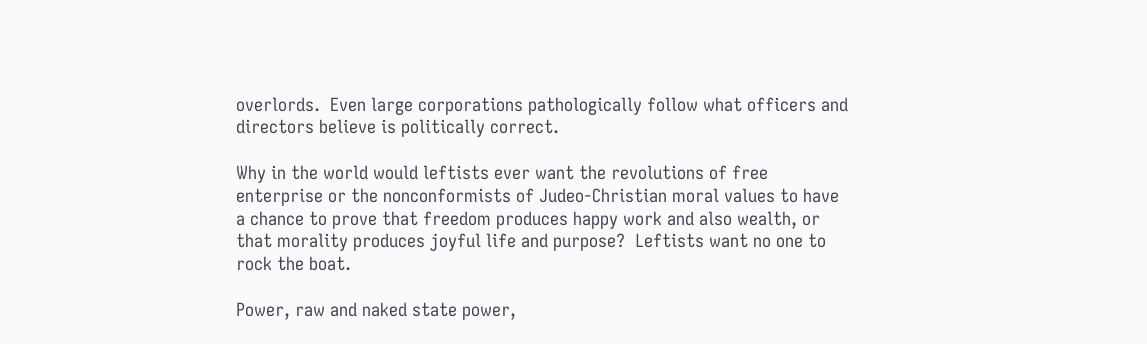overlords.  Even large corporations pathologically follow what officers and directors believe is politically correct.

Why in the world would leftists ever want the revolutions of free enterprise or the nonconformists of Judeo-Christian moral values to have a chance to prove that freedom produces happy work and also wealth, or that morality produces joyful life and purpose?  Leftists want no one to rock the boat.

Power, raw and naked state power,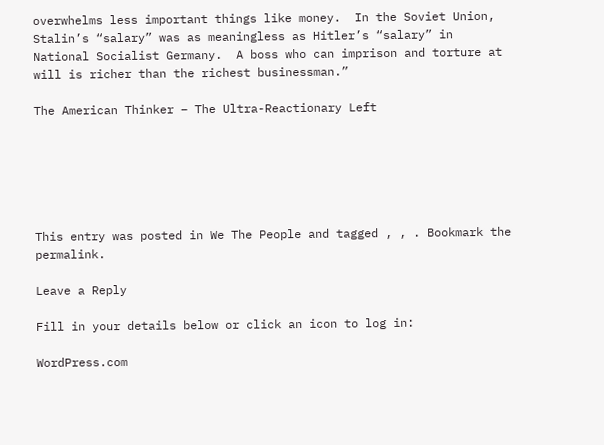overwhelms less important things like money.  In the Soviet Union, Stalin’s “salary” was as meaningless as Hitler’s “salary” in National Socialist Germany.  A boss who can imprison and torture at will is richer than the richest businessman.”

The American Thinker – The Ultra-Reactionary Left






This entry was posted in We The People and tagged , , . Bookmark the permalink.

Leave a Reply

Fill in your details below or click an icon to log in:

WordPress.com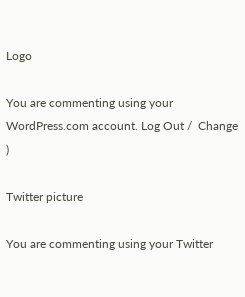Logo

You are commenting using your WordPress.com account. Log Out /  Change )

Twitter picture

You are commenting using your Twitter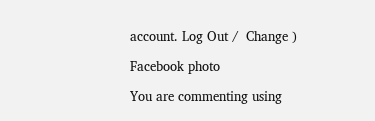account. Log Out /  Change )

Facebook photo

You are commenting using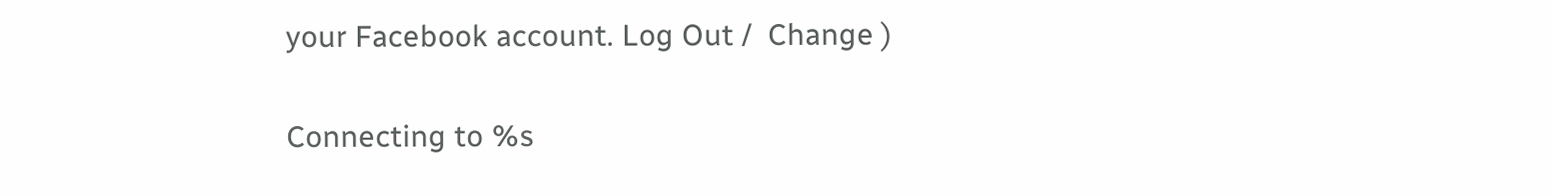your Facebook account. Log Out /  Change )

Connecting to %s